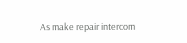As make repair intercom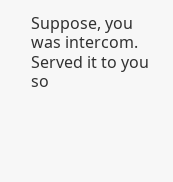Suppose, you was intercom. Served it to you so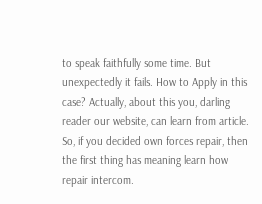to speak faithfully some time. But unexpectedly it fails. How to Apply in this case? Actually, about this you, darling reader our website, can learn from article.
So, if you decided own forces repair, then the first thing has meaning learn how repair intercom.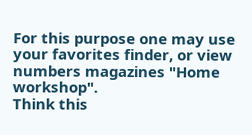For this purpose one may use your favorites finder, or view numbers magazines "Home workshop".
Think this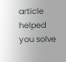article helped you solve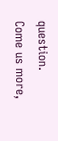question.
Come us more,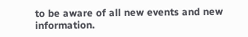to be aware of all new events and new information.